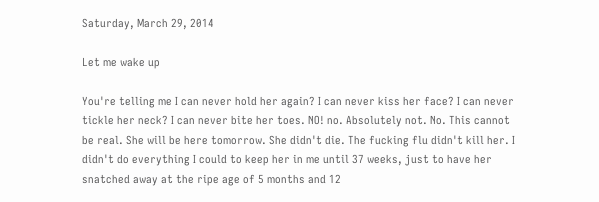Saturday, March 29, 2014

Let me wake up

You're telling me I can never hold her again? I can never kiss her face? I can never tickle her neck? I can never bite her toes. NO! no. Absolutely not. No. This cannot be real. She will be here tomorrow. She didn't die. The fucking flu didn't kill her. I didn't do everything I could to keep her in me until 37 weeks, just to have her snatched away at the ripe age of 5 months and 12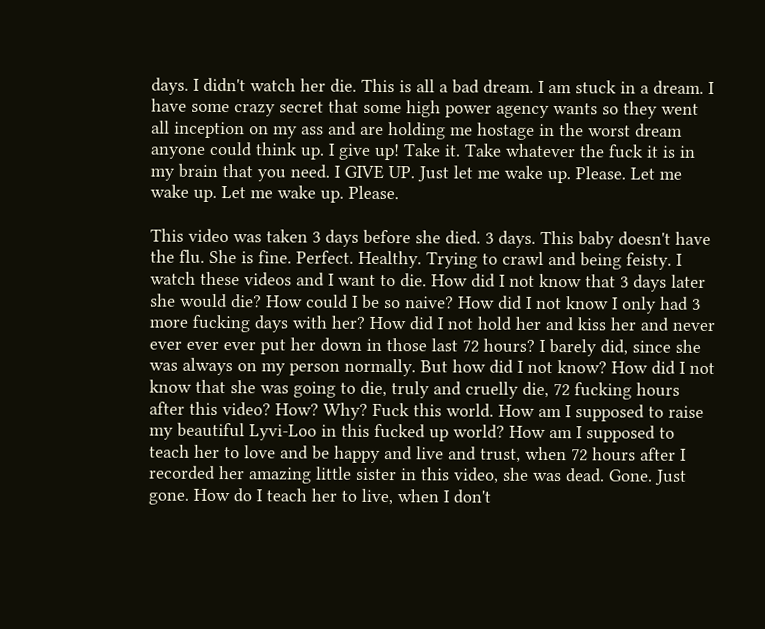days. I didn't watch her die. This is all a bad dream. I am stuck in a dream. I have some crazy secret that some high power agency wants so they went all inception on my ass and are holding me hostage in the worst dream anyone could think up. I give up! Take it. Take whatever the fuck it is in my brain that you need. I GIVE UP. Just let me wake up. Please. Let me wake up. Let me wake up. Please.

This video was taken 3 days before she died. 3 days. This baby doesn't have the flu. She is fine. Perfect. Healthy. Trying to crawl and being feisty. I watch these videos and I want to die. How did I not know that 3 days later she would die? How could I be so naive? How did I not know I only had 3 more fucking days with her? How did I not hold her and kiss her and never ever ever ever put her down in those last 72 hours? I barely did, since she was always on my person normally. But how did I not know? How did I not know that she was going to die, truly and cruelly die, 72 fucking hours after this video? How? Why? Fuck this world. How am I supposed to raise my beautiful Lyvi-Loo in this fucked up world? How am I supposed to teach her to love and be happy and live and trust, when 72 hours after I recorded her amazing little sister in this video, she was dead. Gone. Just gone. How do I teach her to live, when I don't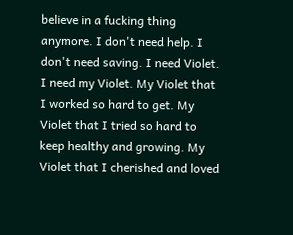believe in a fucking thing anymore. I don't need help. I don't need saving. I need Violet. I need my Violet. My Violet that I worked so hard to get. My Violet that I tried so hard to keep healthy and growing. My Violet that I cherished and loved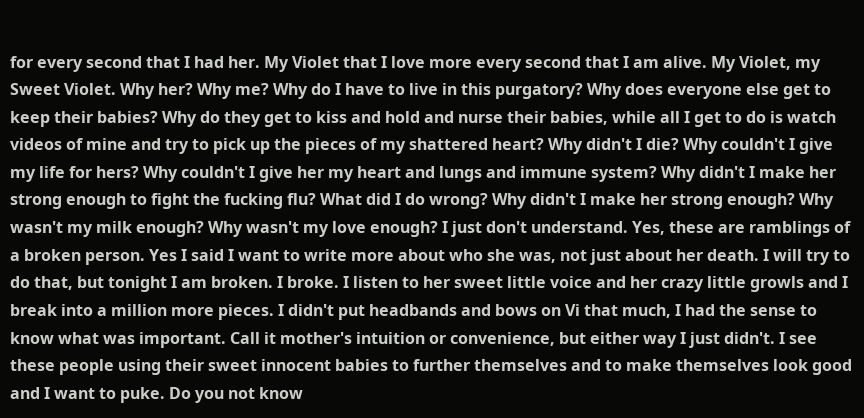for every second that I had her. My Violet that I love more every second that I am alive. My Violet, my Sweet Violet. Why her? Why me? Why do I have to live in this purgatory? Why does everyone else get to keep their babies? Why do they get to kiss and hold and nurse their babies, while all I get to do is watch videos of mine and try to pick up the pieces of my shattered heart? Why didn't I die? Why couldn't I give my life for hers? Why couldn't I give her my heart and lungs and immune system? Why didn't I make her strong enough to fight the fucking flu? What did I do wrong? Why didn't I make her strong enough? Why wasn't my milk enough? Why wasn't my love enough? I just don't understand. Yes, these are ramblings of a broken person. Yes I said I want to write more about who she was, not just about her death. I will try to do that, but tonight I am broken. I broke. I listen to her sweet little voice and her crazy little growls and I break into a million more pieces. I didn't put headbands and bows on Vi that much, I had the sense to know what was important. Call it mother's intuition or convenience, but either way I just didn't. I see these people using their sweet innocent babies to further themselves and to make themselves look good and I want to puke. Do you not know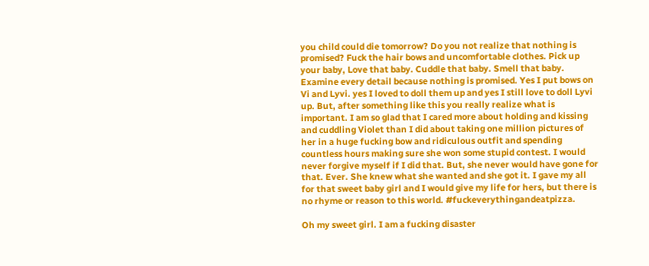you child could die tomorrow? Do you not realize that nothing is promised? Fuck the hair bows and uncomfortable clothes. Pick up your baby, Love that baby. Cuddle that baby. Smell that baby. Examine every detail because nothing is promised. Yes I put bows on Vi and Lyvi. yes I loved to doll them up and yes I still love to doll Lyvi up. But, after something like this you really realize what is important. I am so glad that I cared more about holding and kissing and cuddling Violet than I did about taking one million pictures of her in a huge fucking bow and ridiculous outfit and spending countless hours making sure she won some stupid contest. I would never forgive myself if I did that. But, she never would have gone for that. Ever. She knew what she wanted and she got it. I gave my all for that sweet baby girl and I would give my life for hers, but there is no rhyme or reason to this world. #fuckeverythingandeatpizza.

Oh my sweet girl. I am a fucking disaster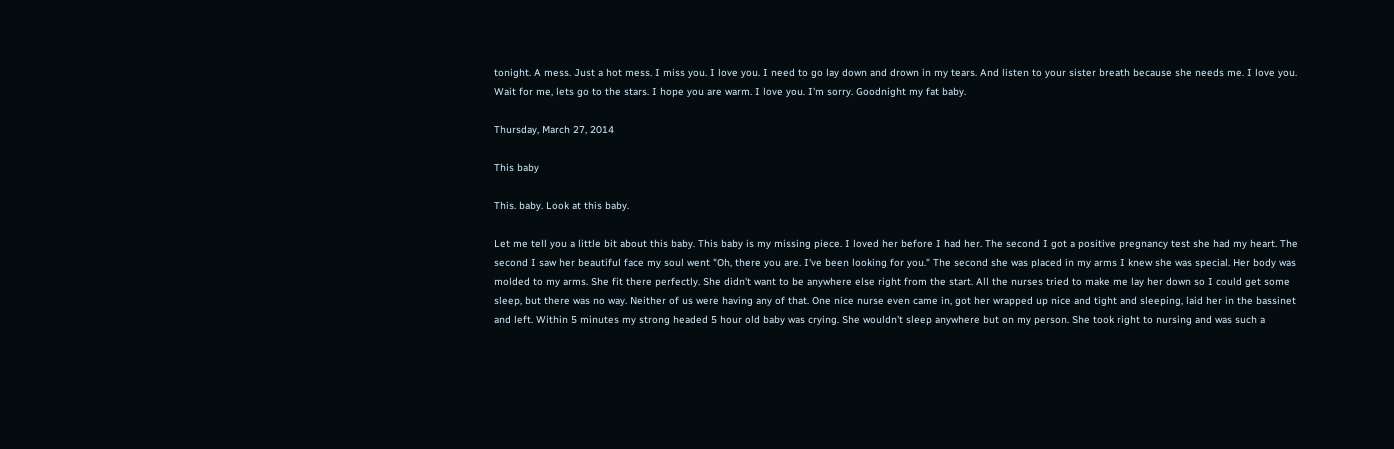tonight. A mess. Just a hot mess. I miss you. I love you. I need to go lay down and drown in my tears. And listen to your sister breath because she needs me. I love you. Wait for me, lets go to the stars. I hope you are warm. I love you. I'm sorry. Goodnight my fat baby.

Thursday, March 27, 2014

This baby

This. baby. Look at this baby.

Let me tell you a little bit about this baby. This baby is my missing piece. I loved her before I had her. The second I got a positive pregnancy test she had my heart. The second I saw her beautiful face my soul went "Oh, there you are. I've been looking for you." The second she was placed in my arms I knew she was special. Her body was molded to my arms. She fit there perfectly. She didn't want to be anywhere else right from the start. All the nurses tried to make me lay her down so I could get some sleep, but there was no way. Neither of us were having any of that. One nice nurse even came in, got her wrapped up nice and tight and sleeping, laid her in the bassinet and left. Within 5 minutes my strong headed 5 hour old baby was crying. She wouldn't sleep anywhere but on my person. She took right to nursing and was such a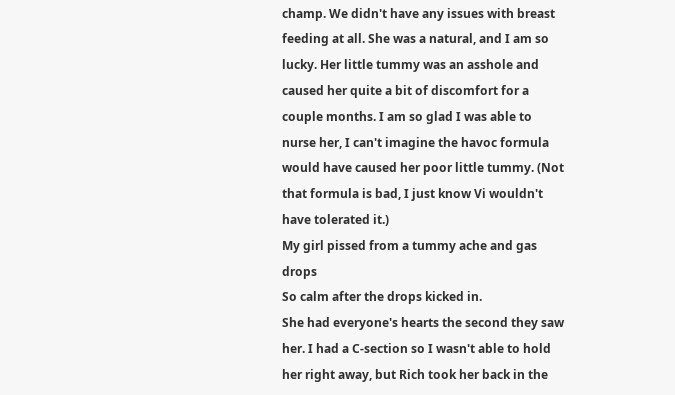champ. We didn't have any issues with breast feeding at all. She was a natural, and I am so lucky. Her little tummy was an asshole and caused her quite a bit of discomfort for a couple months. I am so glad I was able to nurse her, I can't imagine the havoc formula would have caused her poor little tummy. (Not that formula is bad, I just know Vi wouldn't have tolerated it.)
My girl pissed from a tummy ache and gas drops
So calm after the drops kicked in.
She had everyone's hearts the second they saw her. I had a C-section so I wasn't able to hold her right away, but Rich took her back in the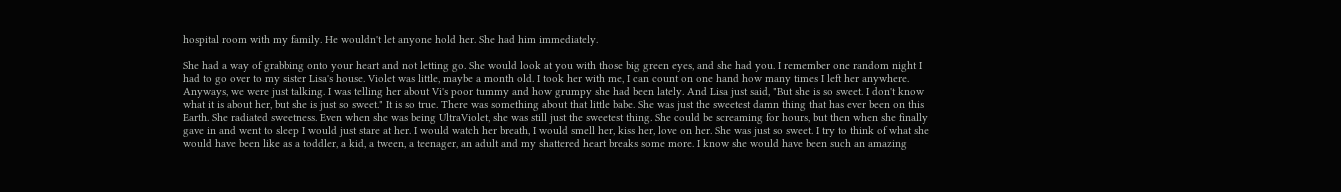hospital room with my family. He wouldn't let anyone hold her. She had him immediately.

She had a way of grabbing onto your heart and not letting go. She would look at you with those big green eyes, and she had you. I remember one random night I had to go over to my sister Lisa's house. Violet was little, maybe a month old. I took her with me, I can count on one hand how many times I left her anywhere. Anyways, we were just talking. I was telling her about Vi's poor tummy and how grumpy she had been lately. And Lisa just said, "But she is so sweet. I don't know what it is about her, but she is just so sweet." It is so true. There was something about that little babe. She was just the sweetest damn thing that has ever been on this Earth. She radiated sweetness. Even when she was being UltraViolet, she was still just the sweetest thing. She could be screaming for hours, but then when she finally gave in and went to sleep I would just stare at her. I would watch her breath, I would smell her, kiss her, love on her. She was just so sweet. I try to think of what she would have been like as a toddler, a kid, a tween, a teenager, an adult and my shattered heart breaks some more. I know she would have been such an amazing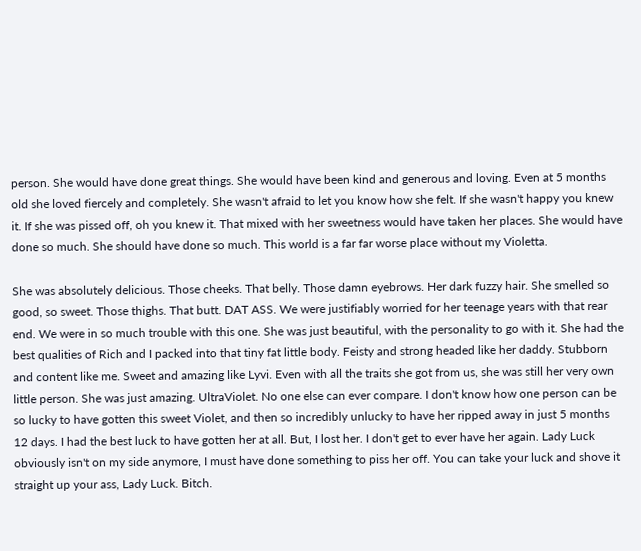person. She would have done great things. She would have been kind and generous and loving. Even at 5 months old she loved fiercely and completely. She wasn't afraid to let you know how she felt. If she wasn't happy you knew it. If she was pissed off, oh you knew it. That mixed with her sweetness would have taken her places. She would have done so much. She should have done so much. This world is a far far worse place without my Violetta.

She was absolutely delicious. Those cheeks. That belly. Those damn eyebrows. Her dark fuzzy hair. She smelled so good, so sweet. Those thighs. That butt. DAT ASS. We were justifiably worried for her teenage years with that rear end. We were in so much trouble with this one. She was just beautiful, with the personality to go with it. She had the best qualities of Rich and I packed into that tiny fat little body. Feisty and strong headed like her daddy. Stubborn and content like me. Sweet and amazing like Lyvi. Even with all the traits she got from us, she was still her very own little person. She was just amazing. UltraViolet. No one else can ever compare. I don't know how one person can be so lucky to have gotten this sweet Violet, and then so incredibly unlucky to have her ripped away in just 5 months 12 days. I had the best luck to have gotten her at all. But, I lost her. I don't get to ever have her again. Lady Luck obviously isn't on my side anymore, I must have done something to piss her off. You can take your luck and shove it straight up your ass, Lady Luck. Bitch.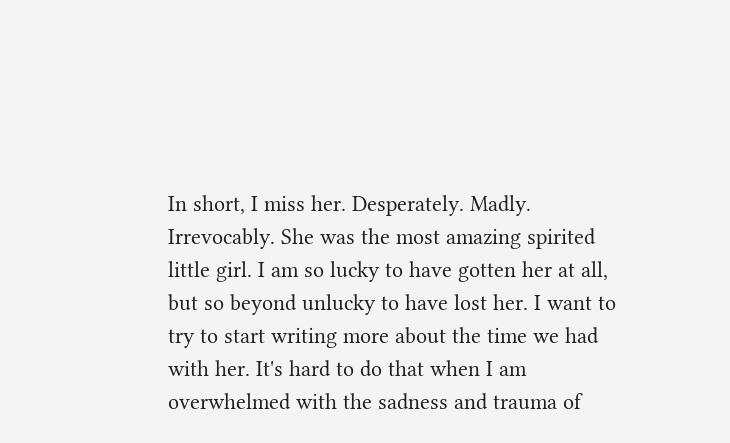In short, I miss her. Desperately. Madly. Irrevocably. She was the most amazing spirited little girl. I am so lucky to have gotten her at all, but so beyond unlucky to have lost her. I want to try to start writing more about the time we had with her. It's hard to do that when I am overwhelmed with the sadness and trauma of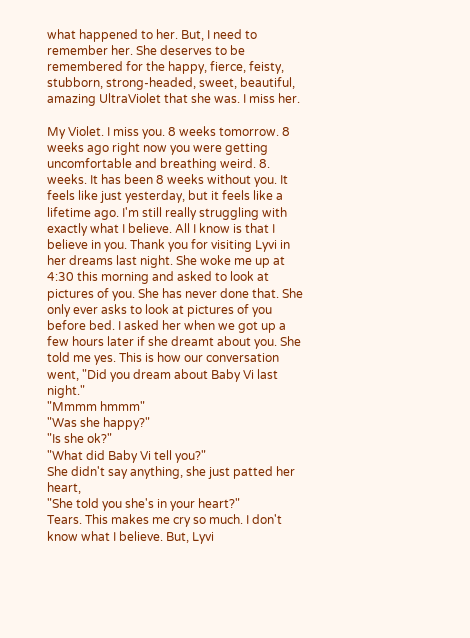what happened to her. But, I need to remember her. She deserves to be remembered for the happy, fierce, feisty, stubborn, strong-headed, sweet, beautiful, amazing UltraViolet that she was. I miss her.

My Violet. I miss you. 8 weeks tomorrow. 8 weeks ago right now you were getting uncomfortable and breathing weird. 8. weeks. It has been 8 weeks without you. It feels like just yesterday, but it feels like a lifetime ago. I'm still really struggling with exactly what I believe. All I know is that I believe in you. Thank you for visiting Lyvi in her dreams last night. She woke me up at 4:30 this morning and asked to look at pictures of you. She has never done that. She only ever asks to look at pictures of you before bed. I asked her when we got up a few hours later if she dreamt about you. She told me yes. This is how our conversation went, "Did you dream about Baby Vi last night."
"Mmmm hmmm"
"Was she happy?"
"Is she ok?"
"What did Baby Vi tell you?"
She didn't say anything, she just patted her heart,
"She told you she's in your heart?"
Tears. This makes me cry so much. I don't know what I believe. But, Lyvi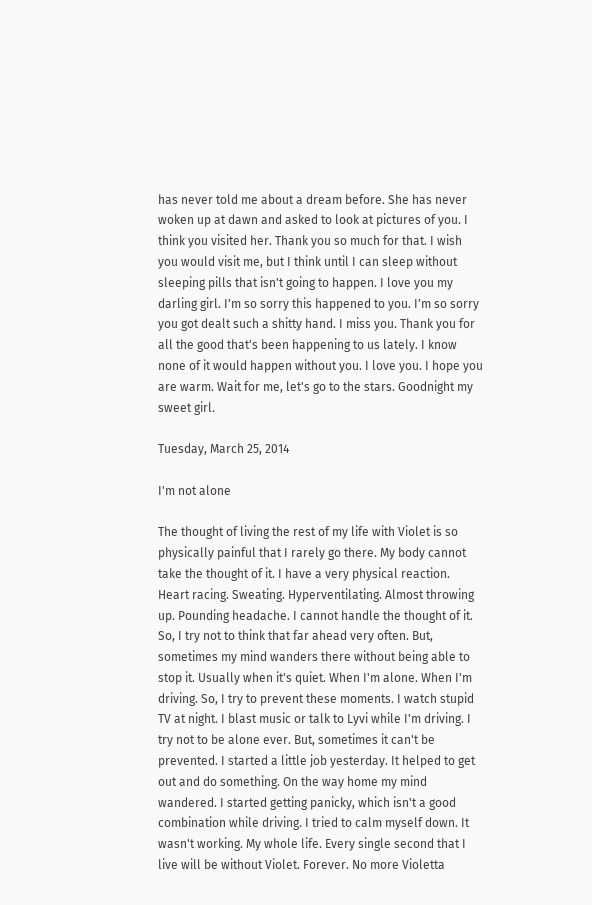has never told me about a dream before. She has never woken up at dawn and asked to look at pictures of you. I think you visited her. Thank you so much for that. I wish you would visit me, but I think until I can sleep without sleeping pills that isn't going to happen. I love you my darling girl. I'm so sorry this happened to you. I'm so sorry you got dealt such a shitty hand. I miss you. Thank you for all the good that's been happening to us lately. I know none of it would happen without you. I love you. I hope you are warm. Wait for me, let's go to the stars. Goodnight my sweet girl.

Tuesday, March 25, 2014

I'm not alone

The thought of living the rest of my life with Violet is so physically painful that I rarely go there. My body cannot take the thought of it. I have a very physical reaction. Heart racing. Sweating. Hyperventilating. Almost throwing up. Pounding headache. I cannot handle the thought of it. So, I try not to think that far ahead very often. But, sometimes my mind wanders there without being able to stop it. Usually when it's quiet. When I'm alone. When I'm driving. So, I try to prevent these moments. I watch stupid TV at night. I blast music or talk to Lyvi while I'm driving. I try not to be alone ever. But, sometimes it can't be prevented. I started a little job yesterday. It helped to get out and do something. On the way home my mind wandered. I started getting panicky, which isn't a good combination while driving. I tried to calm myself down. It wasn't working. My whole life. Every single second that I live will be without Violet. Forever. No more Violetta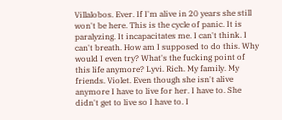Villalobos. Ever. If I'm alive in 20 years she still won't be here. This is the cycle of panic. It is paralyzing. It incapacitates me. I can't think. I can't breath. How am I supposed to do this. Why would I even try? What's the fucking point of this life anymore? Lyvi. Rich. My family. My friends. Violet. Even though she isn't alive anymore I have to live for her. I have to. She didn't get to live so I have to. I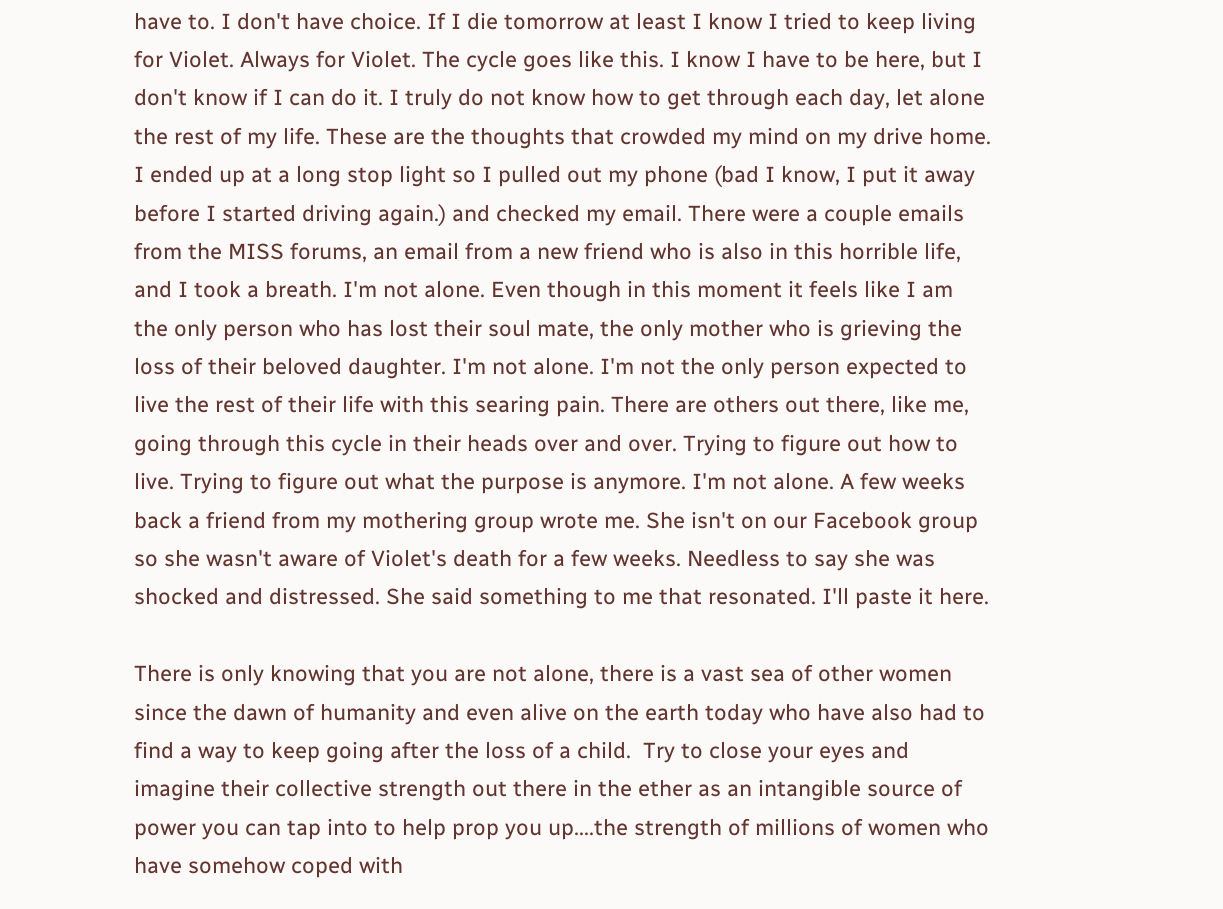have to. I don't have choice. If I die tomorrow at least I know I tried to keep living for Violet. Always for Violet. The cycle goes like this. I know I have to be here, but I don't know if I can do it. I truly do not know how to get through each day, let alone the rest of my life. These are the thoughts that crowded my mind on my drive home. I ended up at a long stop light so I pulled out my phone (bad I know, I put it away before I started driving again.) and checked my email. There were a couple emails from the MISS forums, an email from a new friend who is also in this horrible life, and I took a breath. I'm not alone. Even though in this moment it feels like I am the only person who has lost their soul mate, the only mother who is grieving the loss of their beloved daughter. I'm not alone. I'm not the only person expected to live the rest of their life with this searing pain. There are others out there, like me, going through this cycle in their heads over and over. Trying to figure out how to live. Trying to figure out what the purpose is anymore. I'm not alone. A few weeks back a friend from my mothering group wrote me. She isn't on our Facebook group so she wasn't aware of Violet's death for a few weeks. Needless to say she was shocked and distressed. She said something to me that resonated. I'll paste it here.

There is only knowing that you are not alone, there is a vast sea of other women since the dawn of humanity and even alive on the earth today who have also had to find a way to keep going after the loss of a child.  Try to close your eyes and imagine their collective strength out there in the ether as an intangible source of power you can tap into to help prop you up....the strength of millions of women who have somehow coped with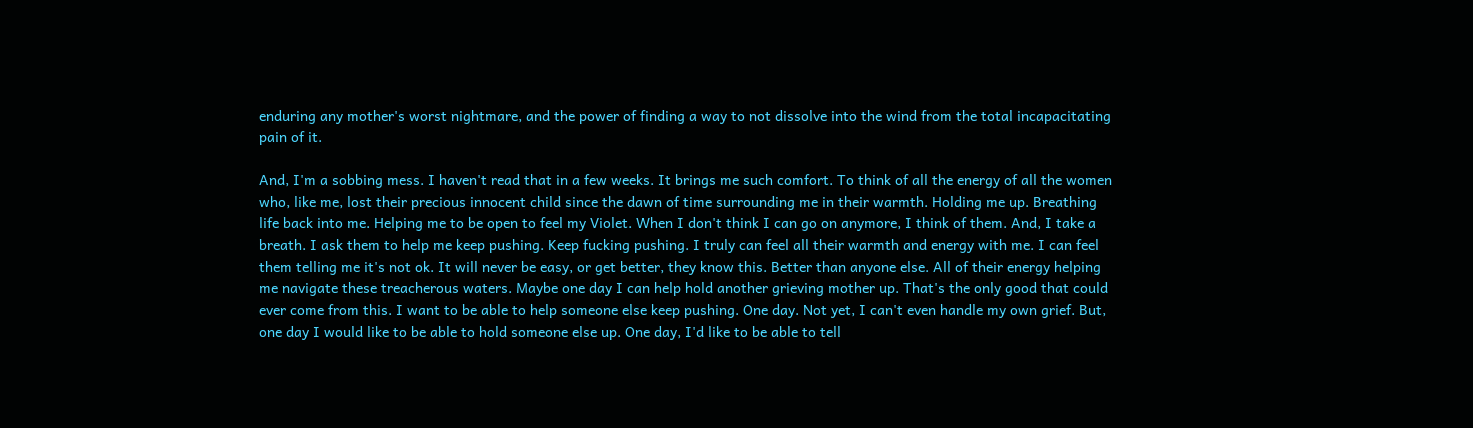enduring any mother's worst nightmare, and the power of finding a way to not dissolve into the wind from the total incapacitating pain of it.

And, I'm a sobbing mess. I haven't read that in a few weeks. It brings me such comfort. To think of all the energy of all the women who, like me, lost their precious innocent child since the dawn of time surrounding me in their warmth. Holding me up. Breathing life back into me. Helping me to be open to feel my Violet. When I don't think I can go on anymore, I think of them. And, I take a breath. I ask them to help me keep pushing. Keep fucking pushing. I truly can feel all their warmth and energy with me. I can feel them telling me it's not ok. It will never be easy, or get better, they know this. Better than anyone else. All of their energy helping me navigate these treacherous waters. Maybe one day I can help hold another grieving mother up. That's the only good that could ever come from this. I want to be able to help someone else keep pushing. One day. Not yet, I can't even handle my own grief. But, one day I would like to be able to hold someone else up. One day, I'd like to be able to tell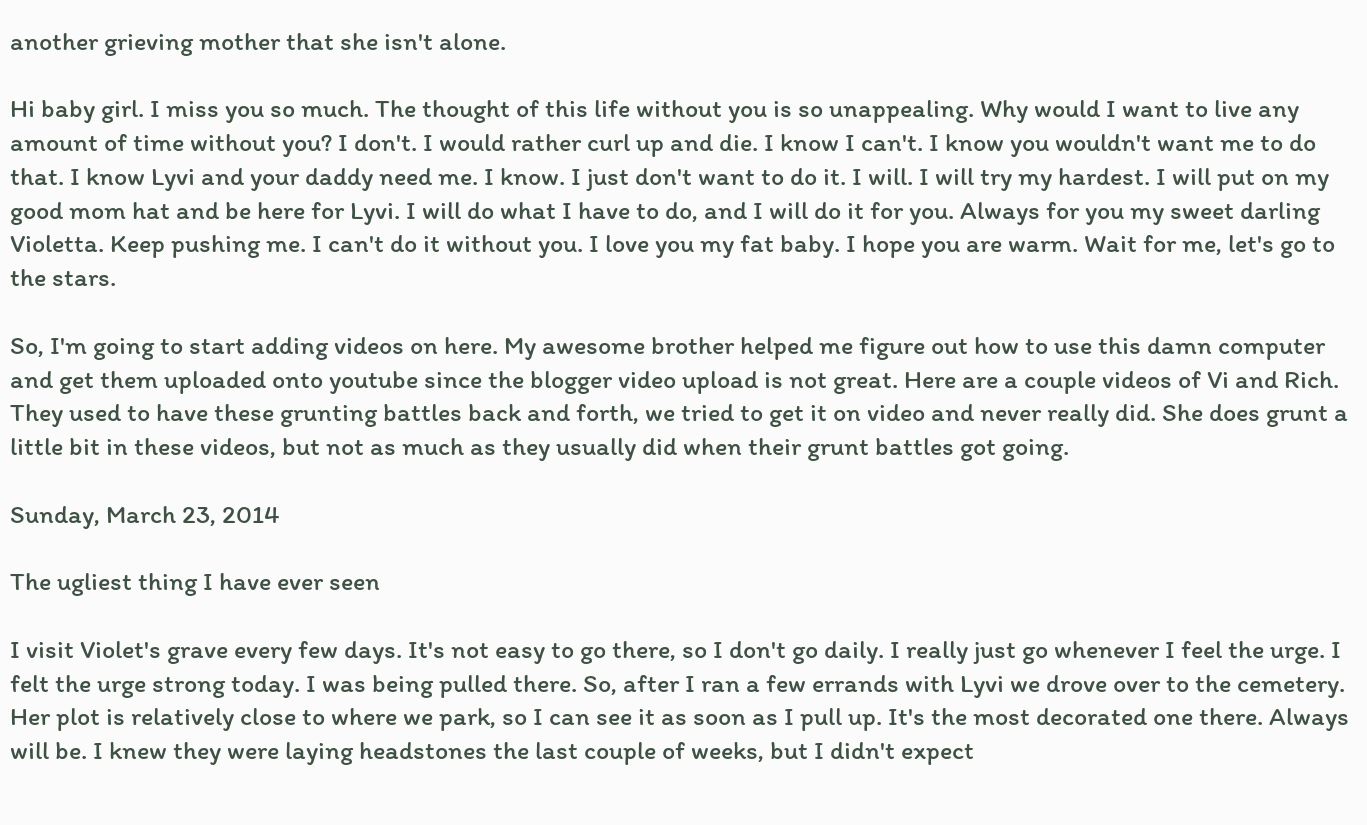another grieving mother that she isn't alone.

Hi baby girl. I miss you so much. The thought of this life without you is so unappealing. Why would I want to live any amount of time without you? I don't. I would rather curl up and die. I know I can't. I know you wouldn't want me to do that. I know Lyvi and your daddy need me. I know. I just don't want to do it. I will. I will try my hardest. I will put on my good mom hat and be here for Lyvi. I will do what I have to do, and I will do it for you. Always for you my sweet darling Violetta. Keep pushing me. I can't do it without you. I love you my fat baby. I hope you are warm. Wait for me, let's go to the stars.

So, I'm going to start adding videos on here. My awesome brother helped me figure out how to use this damn computer and get them uploaded onto youtube since the blogger video upload is not great. Here are a couple videos of Vi and Rich. They used to have these grunting battles back and forth, we tried to get it on video and never really did. She does grunt a little bit in these videos, but not as much as they usually did when their grunt battles got going.

Sunday, March 23, 2014

The ugliest thing I have ever seen

I visit Violet's grave every few days. It's not easy to go there, so I don't go daily. I really just go whenever I feel the urge. I felt the urge strong today. I was being pulled there. So, after I ran a few errands with Lyvi we drove over to the cemetery. Her plot is relatively close to where we park, so I can see it as soon as I pull up. It's the most decorated one there. Always will be. I knew they were laying headstones the last couple of weeks, but I didn't expect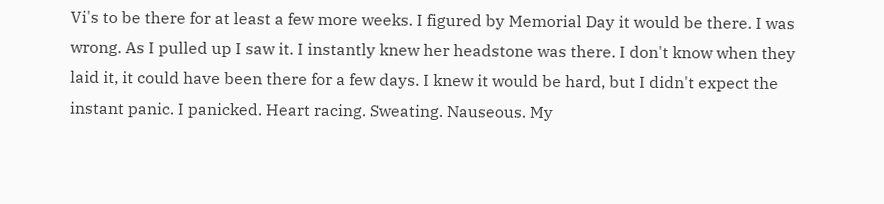Vi's to be there for at least a few more weeks. I figured by Memorial Day it would be there. I was wrong. As I pulled up I saw it. I instantly knew her headstone was there. I don't know when they laid it, it could have been there for a few days. I knew it would be hard, but I didn't expect the instant panic. I panicked. Heart racing. Sweating. Nauseous. My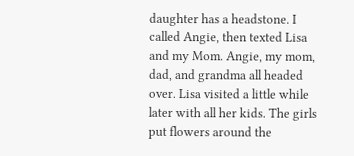daughter has a headstone. I called Angie, then texted Lisa and my Mom. Angie, my mom, dad, and grandma all headed over. Lisa visited a little while later with all her kids. The girls put flowers around the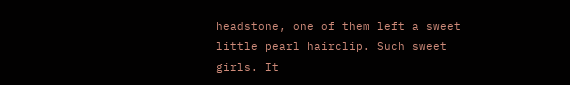headstone, one of them left a sweet little pearl hairclip. Such sweet girls. It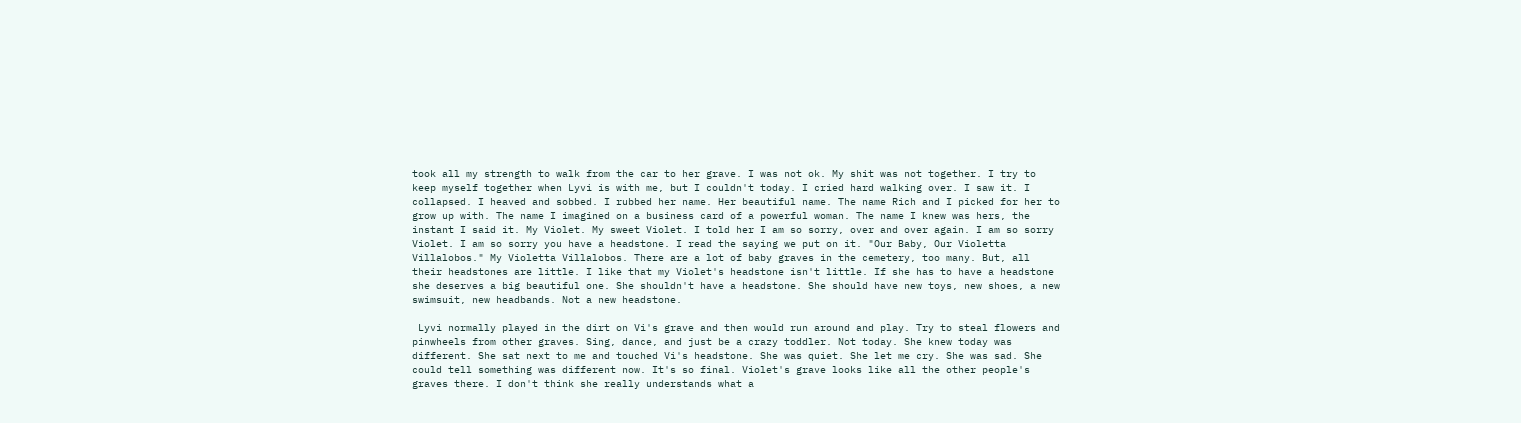took all my strength to walk from the car to her grave. I was not ok. My shit was not together. I try to keep myself together when Lyvi is with me, but I couldn't today. I cried hard walking over. I saw it. I collapsed. I heaved and sobbed. I rubbed her name. Her beautiful name. The name Rich and I picked for her to grow up with. The name I imagined on a business card of a powerful woman. The name I knew was hers, the instant I said it. My Violet. My sweet Violet. I told her I am so sorry, over and over again. I am so sorry Violet. I am so sorry you have a headstone. I read the saying we put on it. "Our Baby, Our Violetta Villalobos." My Violetta Villalobos. There are a lot of baby graves in the cemetery, too many. But, all their headstones are little. I like that my Violet's headstone isn't little. If she has to have a headstone she deserves a big beautiful one. She shouldn't have a headstone. She should have new toys, new shoes, a new swimsuit, new headbands. Not a new headstone.

 Lyvi normally played in the dirt on Vi's grave and then would run around and play. Try to steal flowers and pinwheels from other graves. Sing, dance, and just be a crazy toddler. Not today. She knew today was different. She sat next to me and touched Vi's headstone. She was quiet. She let me cry. She was sad. She could tell something was different now. It's so final. Violet's grave looks like all the other people's graves there. I don't think she really understands what a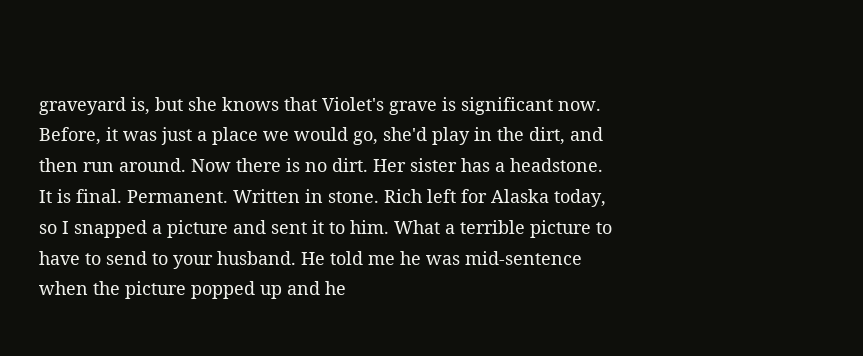graveyard is, but she knows that Violet's grave is significant now. Before, it was just a place we would go, she'd play in the dirt, and then run around. Now there is no dirt. Her sister has a headstone. It is final. Permanent. Written in stone. Rich left for Alaska today, so I snapped a picture and sent it to him. What a terrible picture to have to send to your husband. He told me he was mid-sentence when the picture popped up and he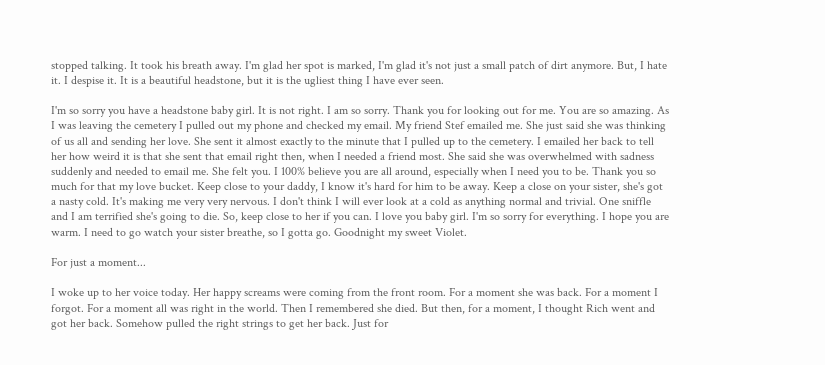stopped talking. It took his breath away. I'm glad her spot is marked, I'm glad it's not just a small patch of dirt anymore. But, I hate it. I despise it. It is a beautiful headstone, but it is the ugliest thing I have ever seen.

I'm so sorry you have a headstone baby girl. It is not right. I am so sorry. Thank you for looking out for me. You are so amazing. As I was leaving the cemetery I pulled out my phone and checked my email. My friend Stef emailed me. She just said she was thinking of us all and sending her love. She sent it almost exactly to the minute that I pulled up to the cemetery. I emailed her back to tell her how weird it is that she sent that email right then, when I needed a friend most. She said she was overwhelmed with sadness suddenly and needed to email me. She felt you. I 100% believe you are all around, especially when I need you to be. Thank you so much for that my love bucket. Keep close to your daddy, I know it's hard for him to be away. Keep a close on your sister, she's got a nasty cold. It's making me very very nervous. I don't think I will ever look at a cold as anything normal and trivial. One sniffle and I am terrified she's going to die. So, keep close to her if you can. I love you baby girl. I'm so sorry for everything. I hope you are warm. I need to go watch your sister breathe, so I gotta go. Goodnight my sweet Violet.

For just a moment...

I woke up to her voice today. Her happy screams were coming from the front room. For a moment she was back. For a moment I forgot. For a moment all was right in the world. Then I remembered she died. But then, for a moment, I thought Rich went and got her back. Somehow pulled the right strings to get her back. Just for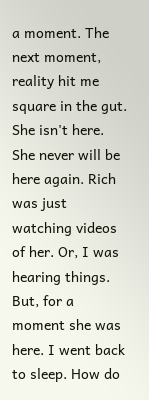a moment. The next moment, reality hit me square in the gut. She isn't here. She never will be here again. Rich was just watching videos of her. Or, I was hearing things. But, for a moment she was here. I went back to sleep. How do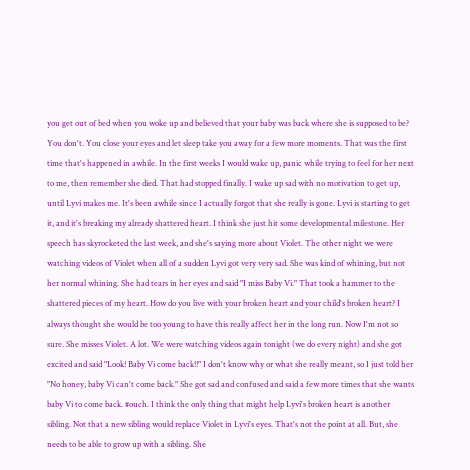you get out of bed when you woke up and believed that your baby was back where she is supposed to be? You don't. You close your eyes and let sleep take you away for a few more moments. That was the first time that's happened in awhile. In the first weeks I would wake up, panic while trying to feel for her next to me, then remember she died. That had stopped finally. I wake up sad with no motivation to get up, until Lyvi makes me. It's been awhile since I actually forgot that she really is gone. Lyvi is starting to get it, and it's breaking my already shattered heart. I think she just hit some developmental milestone. Her speech has skyrocketed the last week, and she's saying more about Violet. The other night we were watching videos of Violet when all of a sudden Lyvi got very very sad. She was kind of whining, but not her normal whining. She had tears in her eyes and said "I miss Baby Vi." That took a hammer to the shattered pieces of my heart. How do you live with your broken heart and your child's broken heart? I always thought she would be too young to have this really affect her in the long run. Now I'm not so sure. She misses Violet. A lot. We were watching videos again tonight (we do every night) and she got excited and said "Look! Baby Vi come back!!" I don't know why or what she really meant, so I just told her "No honey, baby Vi can't come back." She got sad and confused and said a few more times that she wants baby Vi to come back. #ouch. I think the only thing that might help Lyvi's broken heart is another sibling. Not that a new sibling would replace Violet in Lyvi's eyes. That's not the point at all. But, she needs to be able to grow up with a sibling. She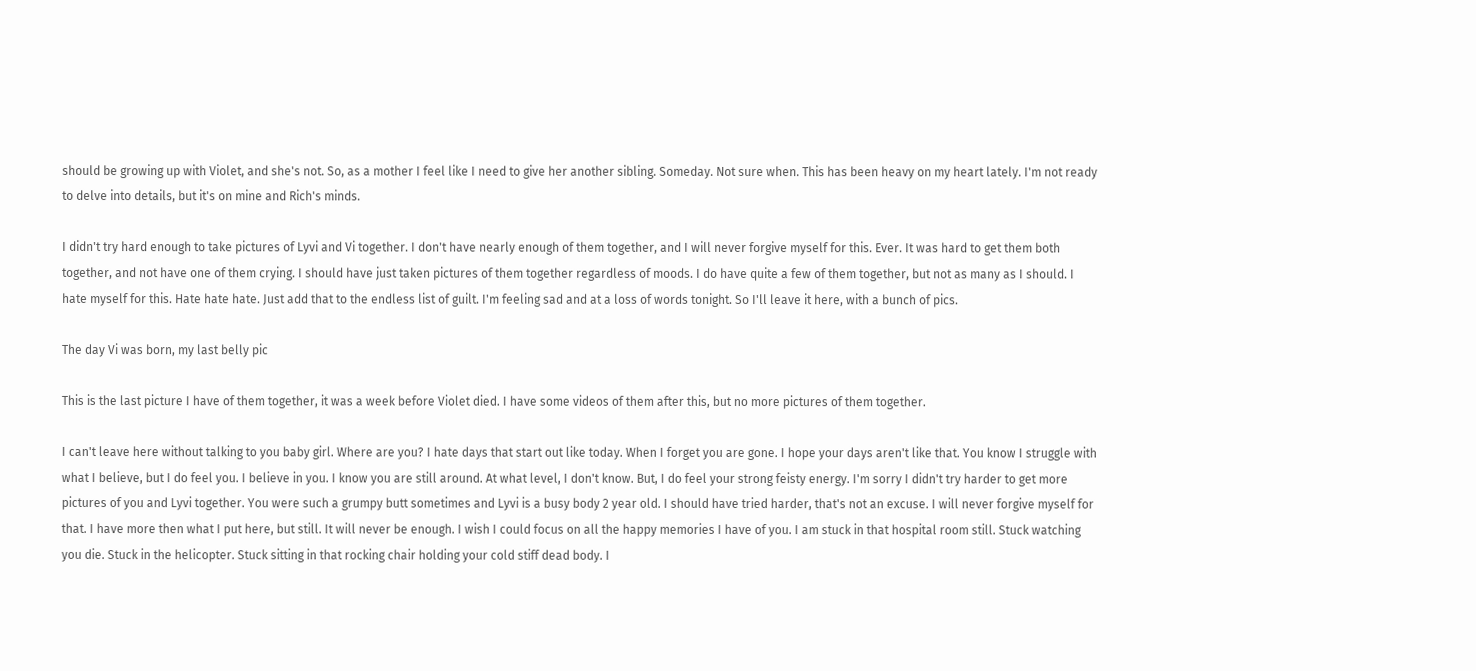should be growing up with Violet, and she's not. So, as a mother I feel like I need to give her another sibling. Someday. Not sure when. This has been heavy on my heart lately. I'm not ready to delve into details, but it's on mine and Rich's minds.

I didn't try hard enough to take pictures of Lyvi and Vi together. I don't have nearly enough of them together, and I will never forgive myself for this. Ever. It was hard to get them both together, and not have one of them crying. I should have just taken pictures of them together regardless of moods. I do have quite a few of them together, but not as many as I should. I hate myself for this. Hate hate hate. Just add that to the endless list of guilt. I'm feeling sad and at a loss of words tonight. So I'll leave it here, with a bunch of pics.

The day Vi was born, my last belly pic

This is the last picture I have of them together, it was a week before Violet died. I have some videos of them after this, but no more pictures of them together.

I can't leave here without talking to you baby girl. Where are you? I hate days that start out like today. When I forget you are gone. I hope your days aren't like that. You know I struggle with what I believe, but I do feel you. I believe in you. I know you are still around. At what level, I don't know. But, I do feel your strong feisty energy. I'm sorry I didn't try harder to get more pictures of you and Lyvi together. You were such a grumpy butt sometimes and Lyvi is a busy body 2 year old. I should have tried harder, that's not an excuse. I will never forgive myself for that. I have more then what I put here, but still. It will never be enough. I wish I could focus on all the happy memories I have of you. I am stuck in that hospital room still. Stuck watching you die. Stuck in the helicopter. Stuck sitting in that rocking chair holding your cold stiff dead body. I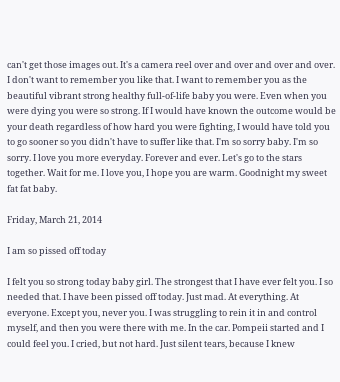can't get those images out. It's a camera reel over and over and over and over. I don't want to remember you like that. I want to remember you as the beautiful vibrant strong healthy full-of-life baby you were. Even when you were dying you were so strong. If I would have known the outcome would be your death regardless of how hard you were fighting, I would have told you to go sooner so you didn't have to suffer like that. I'm so sorry baby. I'm so sorry. I love you more everyday. Forever and ever. Let's go to the stars together. Wait for me. I love you, I hope you are warm. Goodnight my sweet fat fat baby.

Friday, March 21, 2014

I am so pissed off today

I felt you so strong today baby girl. The strongest that I have ever felt you. I so needed that. I have been pissed off today. Just mad. At everything. At everyone. Except you, never you. I was struggling to rein it in and control myself, and then you were there with me. In the car. Pompeii started and I could feel you. I cried, but not hard. Just silent tears, because I knew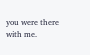you were there with me.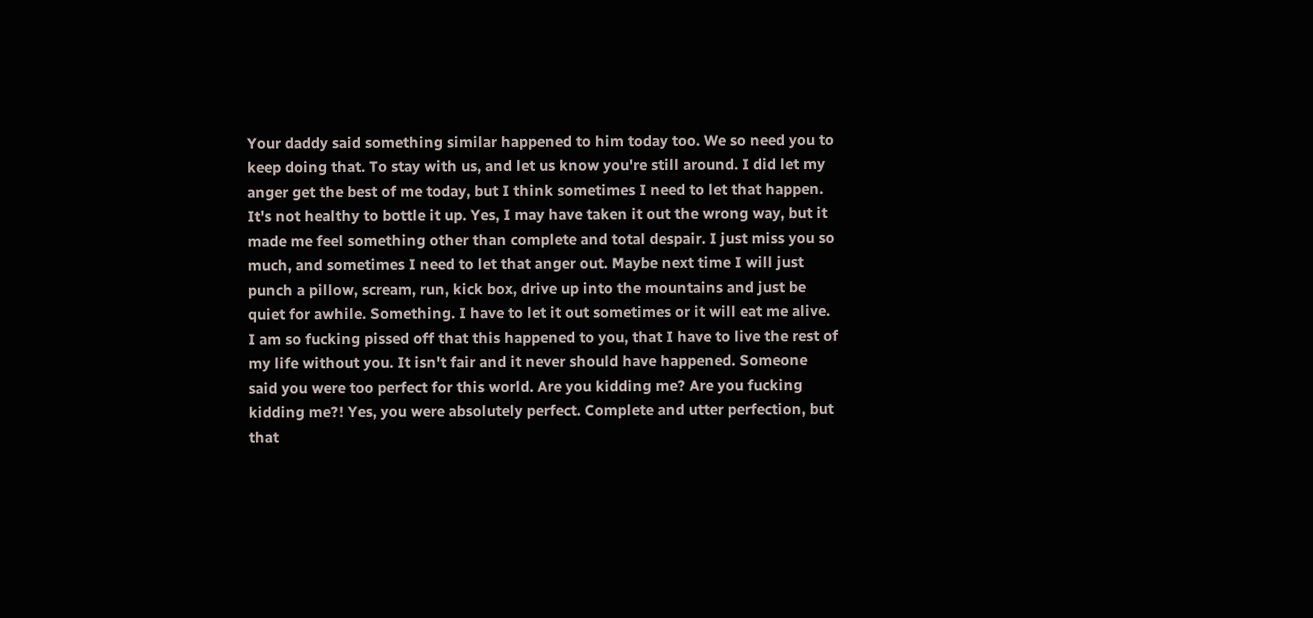Your daddy said something similar happened to him today too. We so need you to keep doing that. To stay with us, and let us know you're still around. I did let my anger get the best of me today, but I think sometimes I need to let that happen. It's not healthy to bottle it up. Yes, I may have taken it out the wrong way, but it made me feel something other than complete and total despair. I just miss you so much, and sometimes I need to let that anger out. Maybe next time I will just punch a pillow, scream, run, kick box, drive up into the mountains and just be quiet for awhile. Something. I have to let it out sometimes or it will eat me alive. I am so fucking pissed off that this happened to you, that I have to live the rest of my life without you. It isn't fair and it never should have happened. Someone said you were too perfect for this world. Are you kidding me? Are you fucking kidding me?! Yes, you were absolutely perfect. Complete and utter perfection, but that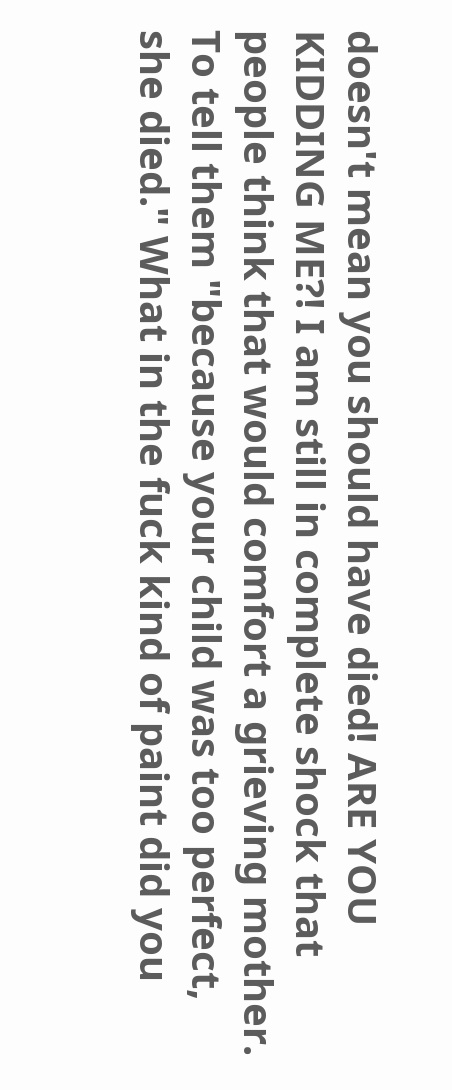doesn't mean you should have died! ARE YOU KIDDING ME?! I am still in complete shock that people think that would comfort a grieving mother. To tell them "because your child was too perfect, she died." What in the fuck kind of paint did you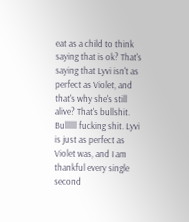eat as a child to think saying that is ok? That's saying that Lyvi isn't as perfect as Violet, and that's why she's still alive? That's bullshit. Bullllll fucking shit. Lyvi is just as perfect as Violet was, and I am thankful every single second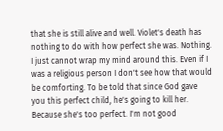that she is still alive and well. Violet's death has nothing to do with how perfect she was. Nothing. I just cannot wrap my mind around this. Even if I was a religious person I don't see how that would be comforting. To be told that since God gave you this perfect child, he's going to kill her. Because she's too perfect. I'm not good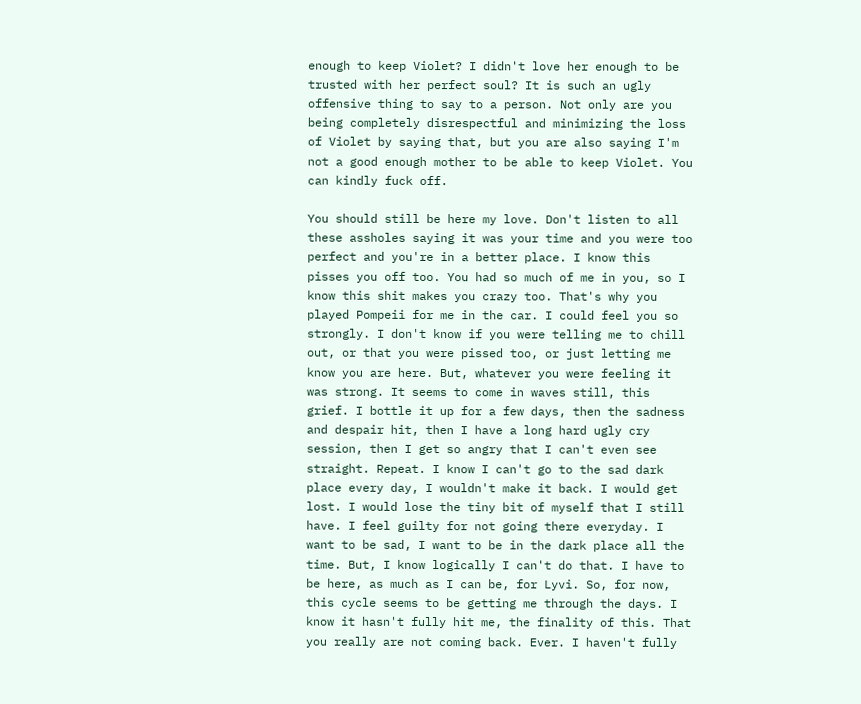enough to keep Violet? I didn't love her enough to be trusted with her perfect soul? It is such an ugly offensive thing to say to a person. Not only are you being completely disrespectful and minimizing the loss of Violet by saying that, but you are also saying I'm not a good enough mother to be able to keep Violet. You can kindly fuck off.

You should still be here my love. Don't listen to all these assholes saying it was your time and you were too perfect and you're in a better place. I know this pisses you off too. You had so much of me in you, so I know this shit makes you crazy too. That's why you played Pompeii for me in the car. I could feel you so strongly. I don't know if you were telling me to chill out, or that you were pissed too, or just letting me know you are here. But, whatever you were feeling it was strong. It seems to come in waves still, this grief. I bottle it up for a few days, then the sadness and despair hit, then I have a long hard ugly cry session, then I get so angry that I can't even see straight. Repeat. I know I can't go to the sad dark place every day, I wouldn't make it back. I would get lost. I would lose the tiny bit of myself that I still have. I feel guilty for not going there everyday. I want to be sad, I want to be in the dark place all the time. But, I know logically I can't do that. I have to be here, as much as I can be, for Lyvi. So, for now, this cycle seems to be getting me through the days. I know it hasn't fully hit me, the finality of this. That you really are not coming back. Ever. I haven't fully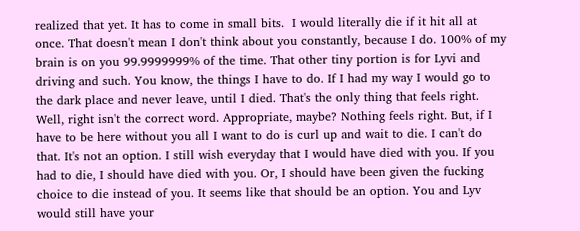realized that yet. It has to come in small bits.  I would literally die if it hit all at once. That doesn't mean I don't think about you constantly, because I do. 100% of my brain is on you 99.9999999% of the time. That other tiny portion is for Lyvi and driving and such. You know, the things I have to do. If I had my way I would go to the dark place and never leave, until I died. That's the only thing that feels right. Well, right isn't the correct word. Appropriate, maybe? Nothing feels right. But, if I have to be here without you all I want to do is curl up and wait to die. I can't do that. It's not an option. I still wish everyday that I would have died with you. If you had to die, I should have died with you. Or, I should have been given the fucking choice to die instead of you. It seems like that should be an option. You and Lyv would still have your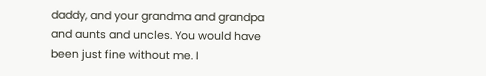daddy, and your grandma and grandpa and aunts and uncles. You would have been just fine without me. I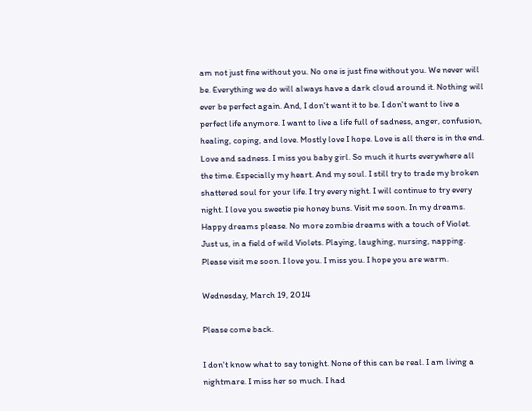am not just fine without you. No one is just fine without you. We never will be. Everything we do will always have a dark cloud around it. Nothing will ever be perfect again. And, I don't want it to be. I don't want to live a perfect life anymore. I want to live a life full of sadness, anger, confusion, healing, coping, and love. Mostly love I hope. Love is all there is in the end. Love and sadness. I miss you baby girl. So much it hurts everywhere all the time. Especially my heart. And my soul. I still try to trade my broken shattered soul for your life. I try every night. I will continue to try every night. I love you sweetie pie honey buns. Visit me soon. In my dreams. Happy dreams please. No more zombie dreams with a touch of Violet. Just us, in a field of wild Violets. Playing, laughing, nursing, napping. Please visit me soon. I love you. I miss you. I hope you are warm.

Wednesday, March 19, 2014

Please come back.

I don't know what to say tonight. None of this can be real. I am living a nightmare. I miss her so much. I had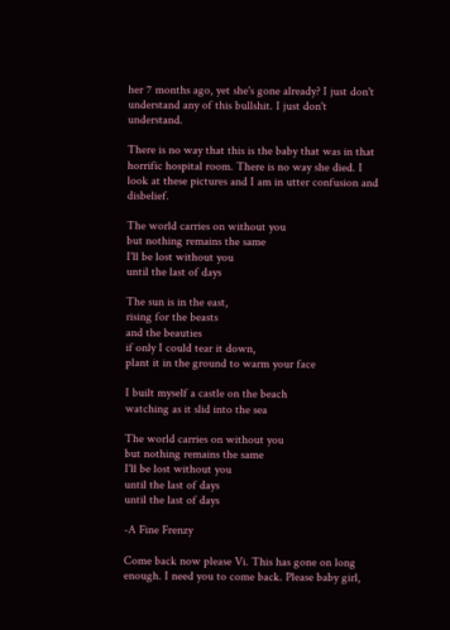her 7 months ago, yet she's gone already? I just don't understand any of this bullshit. I just don't understand.

There is no way that this is the baby that was in that horrific hospital room. There is no way she died. I look at these pictures and I am in utter confusion and disbelief.

The world carries on without you
but nothing remains the same
I'll be lost without you
until the last of days

The sun is in the east,
rising for the beasts
and the beauties
if only I could tear it down,
plant it in the ground to warm your face

I built myself a castle on the beach
watching as it slid into the sea

The world carries on without you
but nothing remains the same
I'll be lost without you
until the last of days
until the last of days

-A Fine Frenzy

Come back now please Vi. This has gone on long enough. I need you to come back. Please baby girl,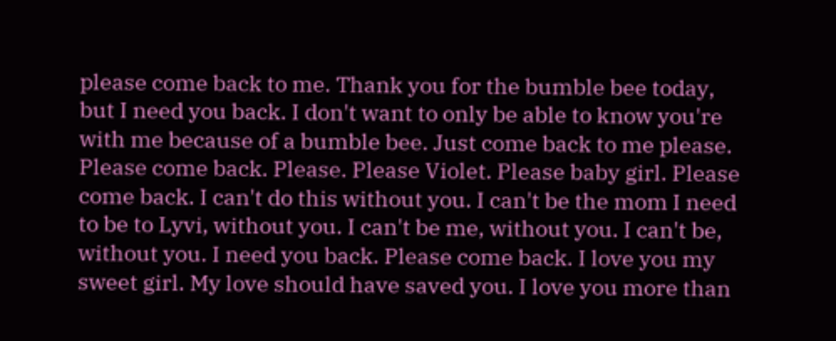please come back to me. Thank you for the bumble bee today, but I need you back. I don't want to only be able to know you're with me because of a bumble bee. Just come back to me please. Please come back. Please. Please Violet. Please baby girl. Please come back. I can't do this without you. I can't be the mom I need to be to Lyvi, without you. I can't be me, without you. I can't be, without you. I need you back. Please come back. I love you my sweet girl. My love should have saved you. I love you more than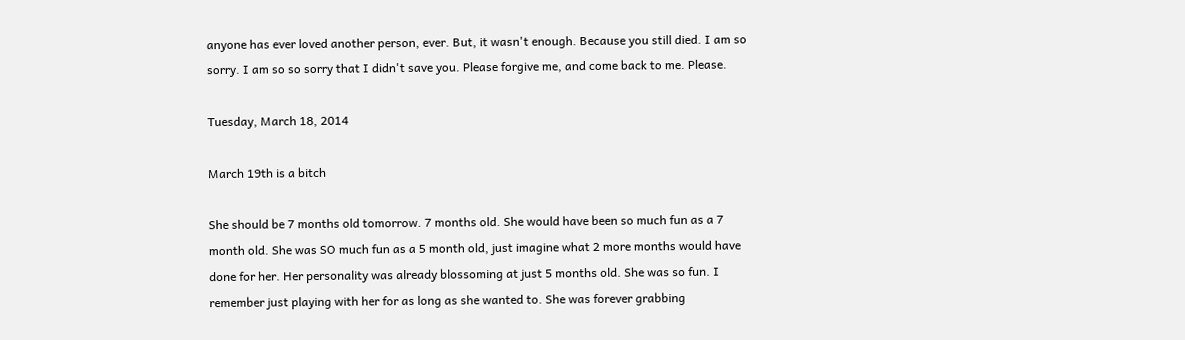anyone has ever loved another person, ever. But, it wasn't enough. Because you still died. I am so sorry. I am so so sorry that I didn't save you. Please forgive me, and come back to me. Please.

Tuesday, March 18, 2014

March 19th is a bitch

She should be 7 months old tomorrow. 7 months old. She would have been so much fun as a 7 month old. She was SO much fun as a 5 month old, just imagine what 2 more months would have done for her. Her personality was already blossoming at just 5 months old. She was so fun. I remember just playing with her for as long as she wanted to. She was forever grabbing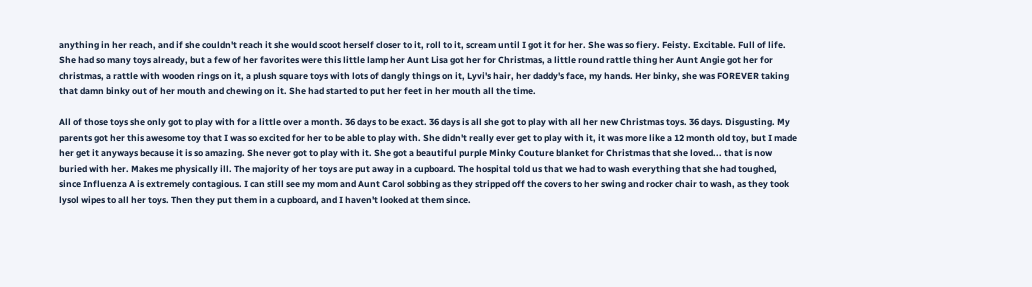anything in her reach, and if she couldn't reach it she would scoot herself closer to it, roll to it, scream until I got it for her. She was so fiery. Feisty. Excitable. Full of life. She had so many toys already, but a few of her favorites were this little lamp her Aunt Lisa got her for Christmas, a little round rattle thing her Aunt Angie got her for christmas, a rattle with wooden rings on it, a plush square toys with lots of dangly things on it, Lyvi's hair, her daddy's face, my hands. Her binky, she was FOREVER taking that damn binky out of her mouth and chewing on it. She had started to put her feet in her mouth all the time.

All of those toys she only got to play with for a little over a month. 36 days to be exact. 36 days is all she got to play with all her new Christmas toys. 36 days. Disgusting. My parents got her this awesome toy that I was so excited for her to be able to play with. She didn't really ever get to play with it, it was more like a 12 month old toy, but I made her get it anyways because it is so amazing. She never got to play with it. She got a beautiful purple Minky Couture blanket for Christmas that she loved... that is now buried with her. Makes me physically ill. The majority of her toys are put away in a cupboard. The hospital told us that we had to wash everything that she had toughed, since Influenza A is extremely contagious. I can still see my mom and Aunt Carol sobbing as they stripped off the covers to her swing and rocker chair to wash, as they took lysol wipes to all her toys. Then they put them in a cupboard, and I haven't looked at them since.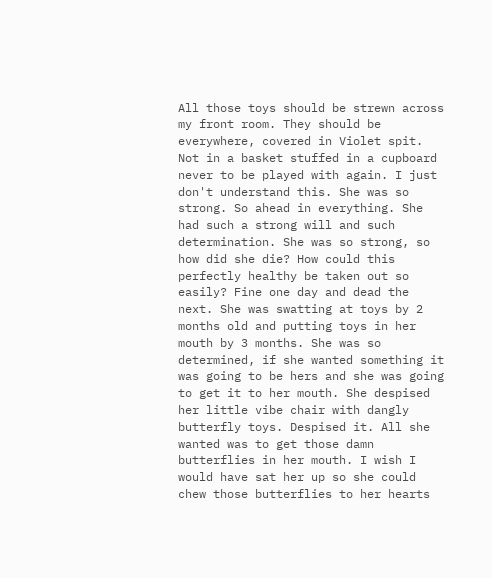All those toys should be strewn across my front room. They should be everywhere, covered in Violet spit. Not in a basket stuffed in a cupboard never to be played with again. I just don't understand this. She was so strong. So ahead in everything. She had such a strong will and such determination. She was so strong, so how did she die? How could this perfectly healthy be taken out so easily? Fine one day and dead the next. She was swatting at toys by 2 months old and putting toys in her mouth by 3 months. She was so determined, if she wanted something it was going to be hers and she was going to get it to her mouth. She despised her little vibe chair with dangly butterfly toys. Despised it. All she wanted was to get those damn butterflies in her mouth. I wish I would have sat her up so she could chew those butterflies to her hearts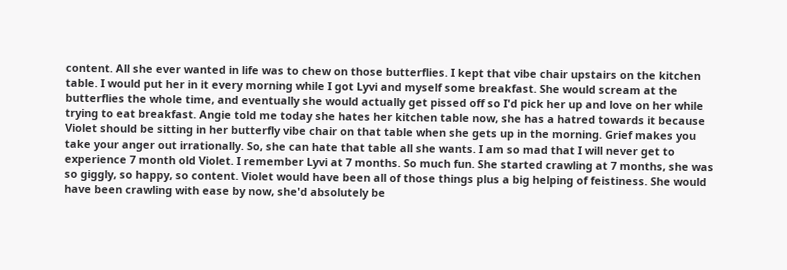content. All she ever wanted in life was to chew on those butterflies. I kept that vibe chair upstairs on the kitchen table. I would put her in it every morning while I got Lyvi and myself some breakfast. She would scream at the butterflies the whole time, and eventually she would actually get pissed off so I'd pick her up and love on her while trying to eat breakfast. Angie told me today she hates her kitchen table now, she has a hatred towards it because Violet should be sitting in her butterfly vibe chair on that table when she gets up in the morning. Grief makes you take your anger out irrationally. So, she can hate that table all she wants. I am so mad that I will never get to experience 7 month old Violet. I remember Lyvi at 7 months. So much fun. She started crawling at 7 months, she was so giggly, so happy, so content. Violet would have been all of those things plus a big helping of feistiness. She would have been crawling with ease by now, she'd absolutely be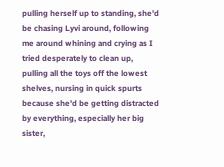pulling herself up to standing, she'd be chasing Lyvi around, following me around whining and crying as I tried desperately to clean up, pulling all the toys off the lowest shelves, nursing in quick spurts because she'd be getting distracted by everything, especially her big sister,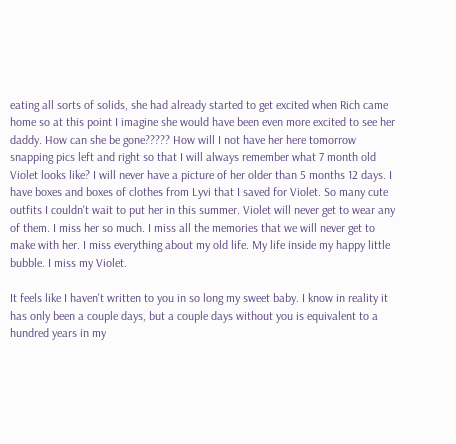eating all sorts of solids, she had already started to get excited when Rich came home so at this point I imagine she would have been even more excited to see her daddy. How can she be gone????? How will I not have her here tomorrow snapping pics left and right so that I will always remember what 7 month old Violet looks like? I will never have a picture of her older than 5 months 12 days. I have boxes and boxes of clothes from Lyvi that I saved for Violet. So many cute outfits I couldn't wait to put her in this summer. Violet will never get to wear any of them. I miss her so much. I miss all the memories that we will never get to make with her. I miss everything about my old life. My life inside my happy little bubble. I miss my Violet.

It feels like I haven't written to you in so long my sweet baby. I know in reality it has only been a couple days, but a couple days without you is equivalent to a hundred years in my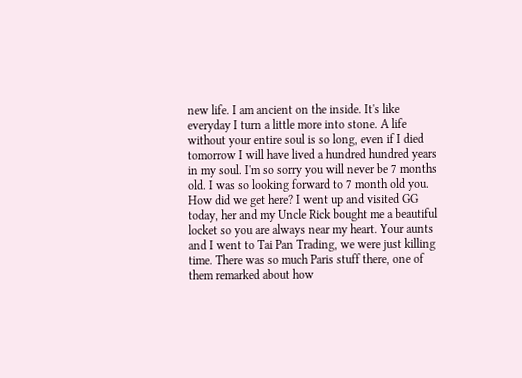new life. I am ancient on the inside. It's like everyday I turn a little more into stone. A life without your entire soul is so long, even if I died tomorrow I will have lived a hundred hundred years in my soul. I'm so sorry you will never be 7 months old. I was so looking forward to 7 month old you. How did we get here? I went up and visited GG today, her and my Uncle Rick bought me a beautiful locket so you are always near my heart. Your aunts and I went to Tai Pan Trading, we were just killing time. There was so much Paris stuff there, one of them remarked about how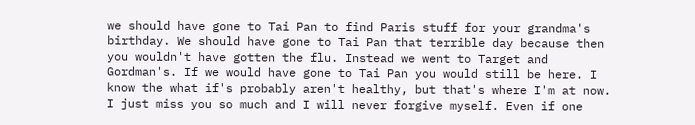we should have gone to Tai Pan to find Paris stuff for your grandma's birthday. We should have gone to Tai Pan that terrible day because then you wouldn't have gotten the flu. Instead we went to Target and Gordman's. If we would have gone to Tai Pan you would still be here. I know the what if's probably aren't healthy, but that's where I'm at now. I just miss you so much and I will never forgive myself. Even if one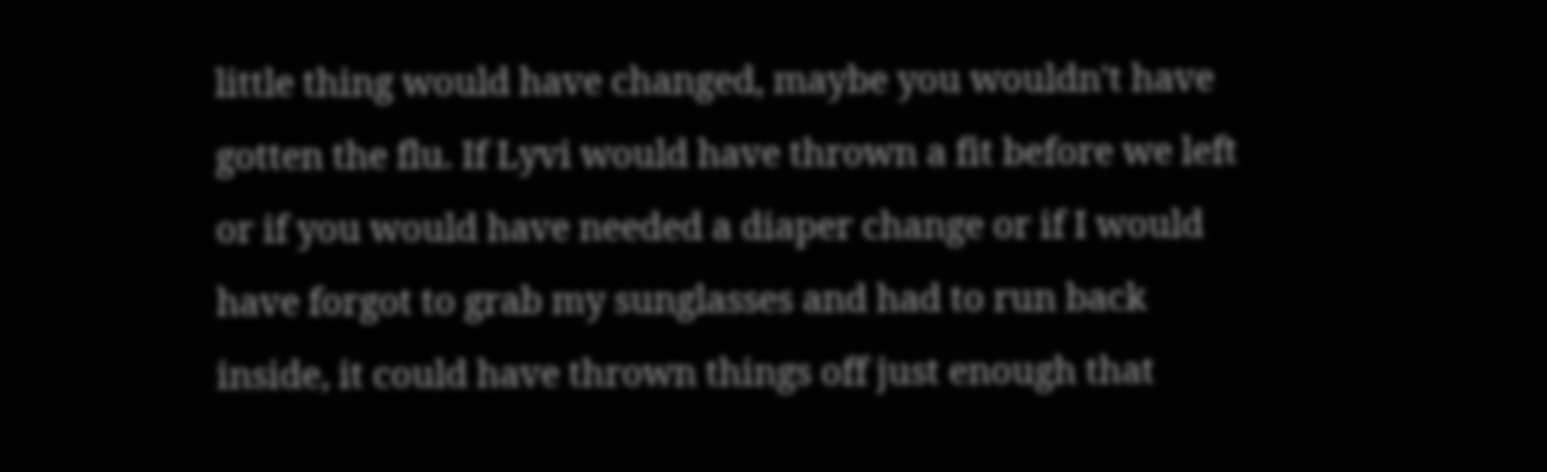little thing would have changed, maybe you wouldn't have gotten the flu. If Lyvi would have thrown a fit before we left or if you would have needed a diaper change or if I would have forgot to grab my sunglasses and had to run back inside, it could have thrown things off just enough that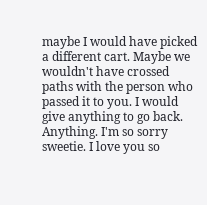maybe I would have picked a different cart. Maybe we wouldn't have crossed paths with the person who passed it to you. I would give anything to go back. Anything. I'm so sorry sweetie. I love you so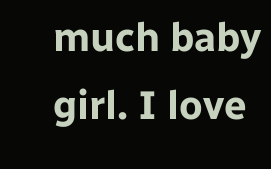much baby girl. I love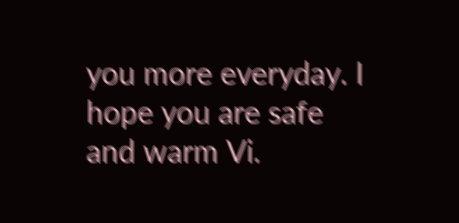you more everyday. I hope you are safe and warm Vi.